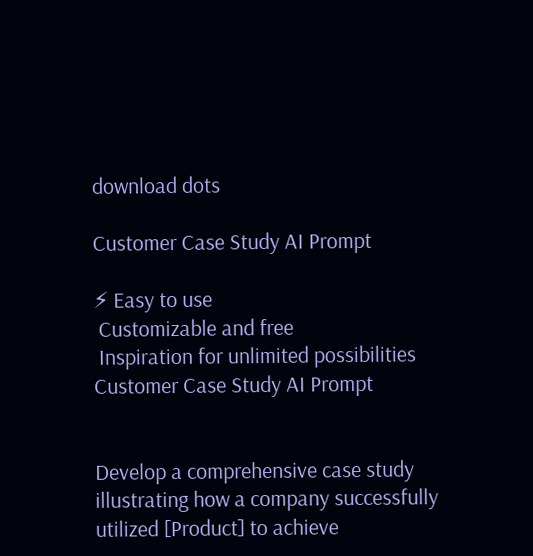download dots

Customer Case Study AI Prompt

⚡ Easy to use
 Customizable and free
 Inspiration for unlimited possibilities
Customer Case Study AI Prompt


Develop a comprehensive case study illustrating how a company successfully utilized [Product] to achieve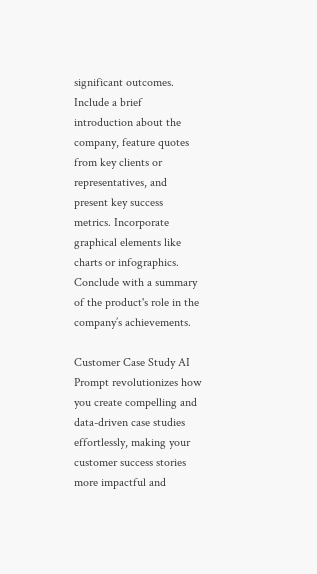significant outcomes. Include a brief introduction about the company, feature quotes from key clients or representatives, and present key success metrics. Incorporate graphical elements like charts or infographics. Conclude with a summary of the product's role in the company’s achievements.

Customer Case Study AI Prompt revolutionizes how you create compelling and data-driven case studies effortlessly, making your customer success stories more impactful and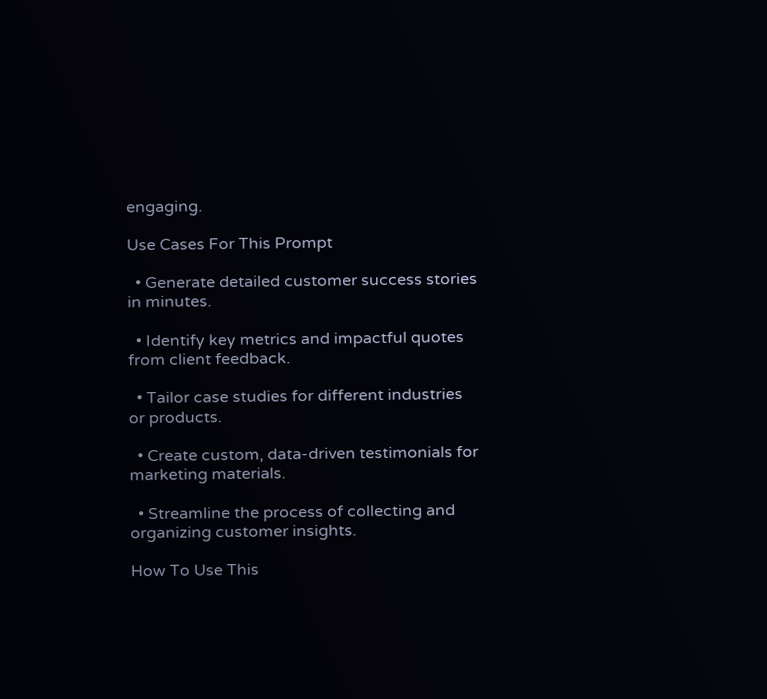engaging.

Use Cases For This Prompt

  • Generate detailed customer success stories in minutes.

  • Identify key metrics and impactful quotes from client feedback.

  • Tailor case studies for different industries or products.

  • Create custom, data-driven testimonials for marketing materials.

  • Streamline the process of collecting and organizing customer insights.

How To Use This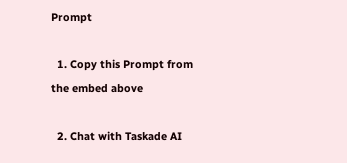Prompt

  1. Copy this Prompt from the embed above

  2. Chat with Taskade AI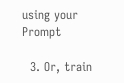using your Prompt

  3. Or, train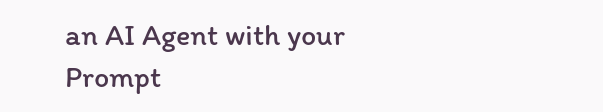an AI Agent with your Prompt